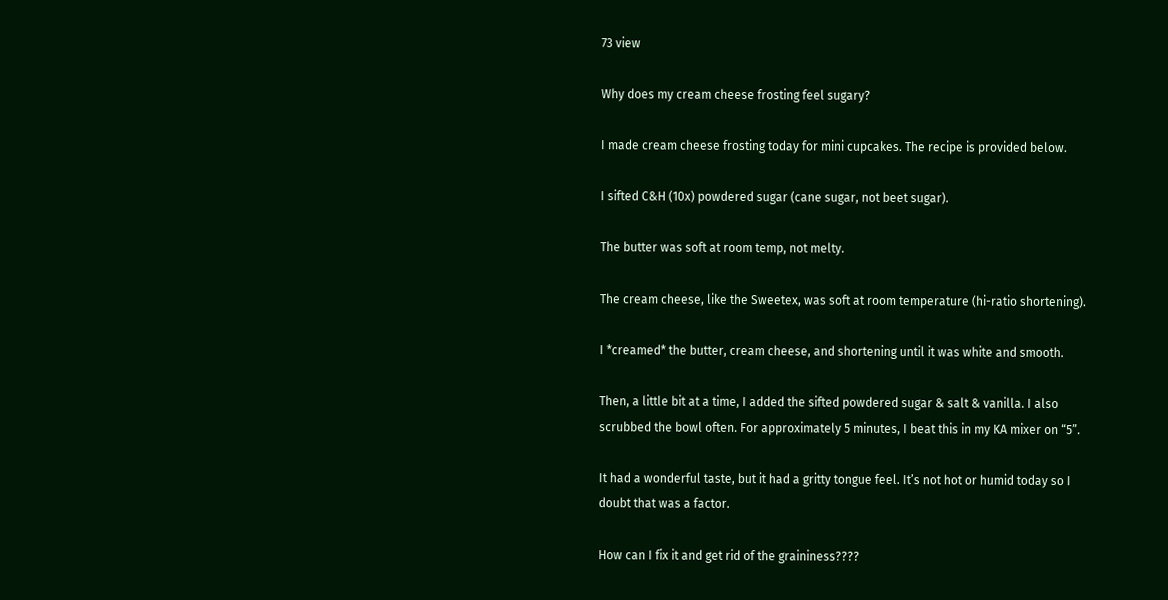73 view

Why does my cream cheese frosting feel sugary?

I made cream cheese frosting today for mini cupcakes. The recipe is provided below.

I sifted C&H (10x) powdered sugar (cane sugar, not beet sugar).

The butter was soft at room temp, not melty.

The cream cheese, like the Sweetex, was soft at room temperature (hi-ratio shortening).

I *creamed* the butter, cream cheese, and shortening until it was white and smooth.

Then, a little bit at a time, I added the sifted powdered sugar & salt & vanilla. I also scrubbed the bowl often. For approximately 5 minutes, I beat this in my KA mixer on “5”.

It had a wonderful taste, but it had a gritty tongue feel. It’s not hot or humid today so I doubt that was a factor.

How can I fix it and get rid of the graininess????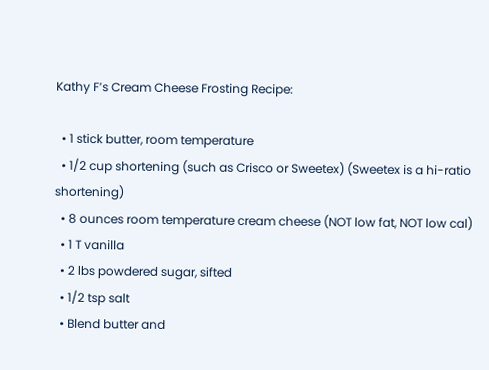Kathy F’s Cream Cheese Frosting Recipe:

  • 1 stick butter, room temperature
  • 1/2 cup shortening (such as Crisco or Sweetex) (Sweetex is a hi-ratio shortening)
  • 8 ounces room temperature cream cheese (NOT low fat, NOT low cal)
  • 1 T vanilla
  • 2 lbs powdered sugar, sifted
  • 1/2 tsp salt
  • Blend butter and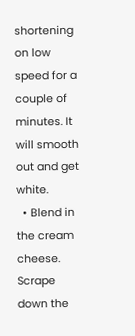shortening on low speed for a couple of minutes. It will smooth out and get white.
  • Blend in the cream cheese. Scrape down the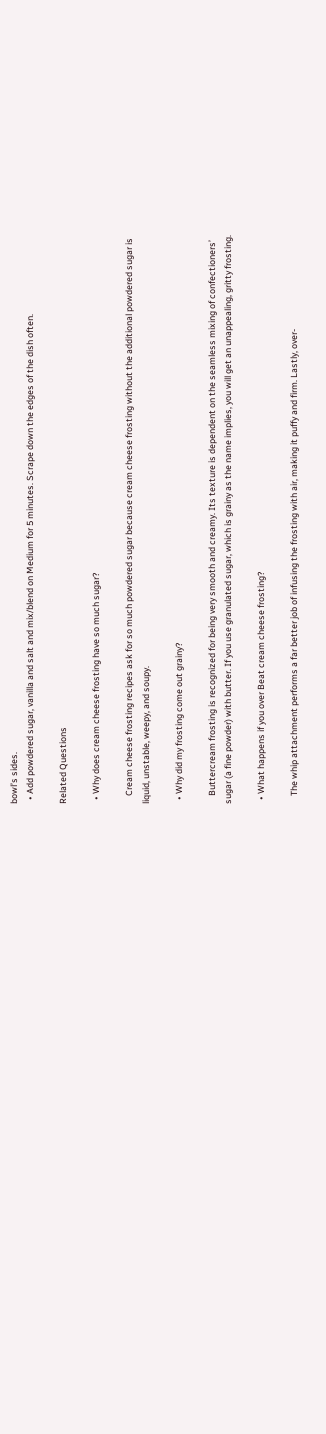bowl’s sides.
  • Add powdered sugar, vanilla and salt and mix/blend on Medium for 5 minutes. Scrape down the edges of the dish often.

Related Questions

  • Why does cream cheese frosting have so much sugar?

    Cream cheese frosting recipes ask for so much powdered sugar because cream cheese frosting without the additional powdered sugar is liquid, unstable, weepy, and soupy.

  • Why did my frosting come out grainy?

    Buttercream frosting is recognized for being very smooth and creamy. Its texture is dependent on the seamless mixing of confectioners’ sugar (a fine powder) with butter. If you use granulated sugar, which is grainy as the name implies, you will get an unappealing, gritty frosting.

  • What happens if you over Beat cream cheese frosting?

    The whip attachment performs a far better job of infusing the frosting with air, making it puffy and firm. Lastly, over-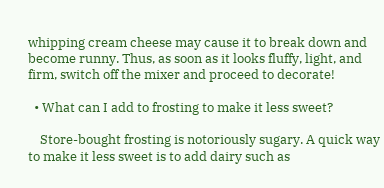whipping cream cheese may cause it to break down and become runny. Thus, as soon as it looks fluffy, light, and firm, switch off the mixer and proceed to decorate!

  • What can I add to frosting to make it less sweet?

    Store-bought frosting is notoriously sugary. A quick way to make it less sweet is to add dairy such as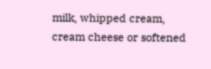milk, whipped cream, cream cheese or softened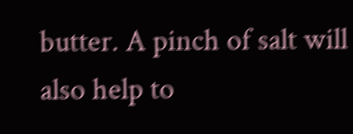butter. A pinch of salt will also help to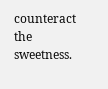counteract the sweetness.